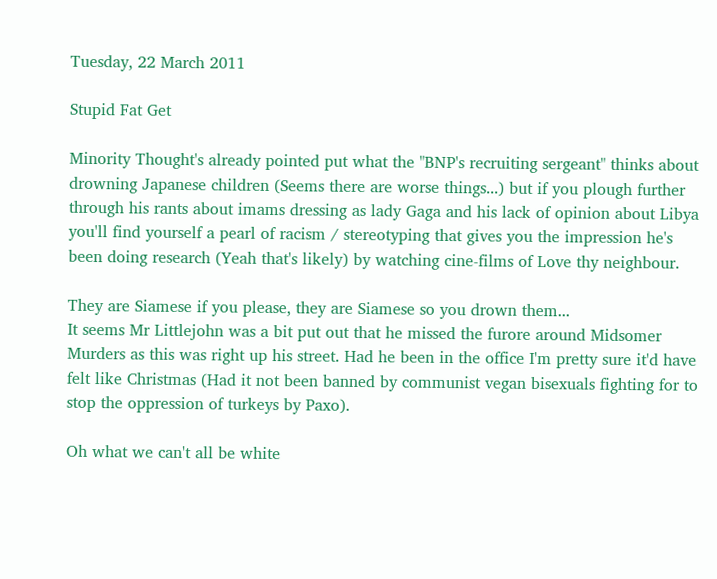Tuesday, 22 March 2011

Stupid Fat Get

Minority Thought's already pointed put what the "BNP's recruiting sergeant" thinks about drowning Japanese children (Seems there are worse things...) but if you plough further through his rants about imams dressing as lady Gaga and his lack of opinion about Libya you'll find yourself a pearl of racism / stereotyping that gives you the impression he's been doing research (Yeah that's likely) by watching cine-films of Love thy neighbour.

They are Siamese if you please, they are Siamese so you drown them...
It seems Mr Littlejohn was a bit put out that he missed the furore around Midsomer Murders as this was right up his street. Had he been in the office I'm pretty sure it'd have felt like Christmas (Had it not been banned by communist vegan bisexuals fighting for to stop the oppression of turkeys by Paxo).

Oh what we can't all be white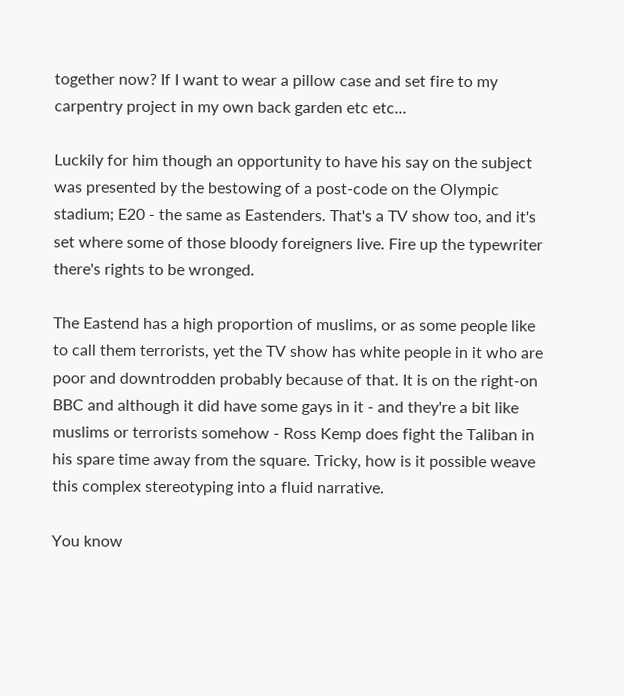together now? If I want to wear a pillow case and set fire to my carpentry project in my own back garden etc etc...

Luckily for him though an opportunity to have his say on the subject was presented by the bestowing of a post-code on the Olympic stadium; E20 - the same as Eastenders. That's a TV show too, and it's set where some of those bloody foreigners live. Fire up the typewriter there's rights to be wronged.

The Eastend has a high proportion of muslims, or as some people like to call them terrorists, yet the TV show has white people in it who are poor and downtrodden probably because of that. It is on the right-on BBC and although it did have some gays in it - and they're a bit like muslims or terrorists somehow - Ross Kemp does fight the Taliban in his spare time away from the square. Tricky, how is it possible weave this complex stereotyping into a fluid narrative.

You know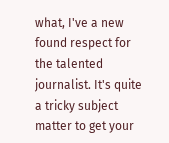what, I've a new found respect for the talented journalist. It's quite a tricky subject matter to get your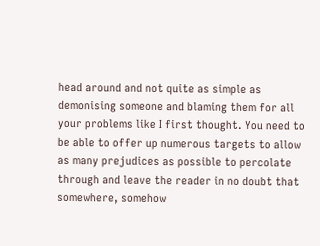head around and not quite as simple as demonising someone and blaming them for all your problems like I first thought. You need to be able to offer up numerous targets to allow as many prejudices as possible to percolate through and leave the reader in no doubt that somewhere, somehow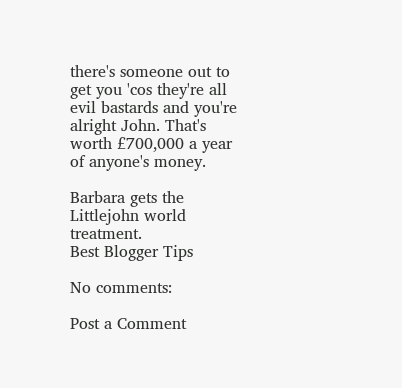there's someone out to get you 'cos they're all evil bastards and you're alright John. That's worth £700,000 a year of anyone's money.

Barbara gets the Littlejohn world treatment.
Best Blogger Tips

No comments:

Post a Comment